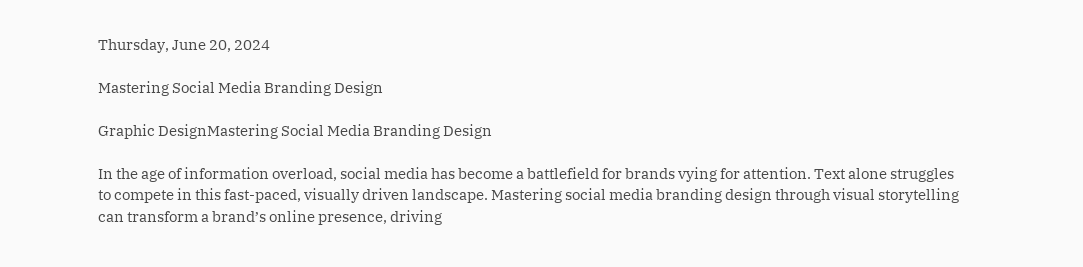Thursday, June 20, 2024

Mastering Social Media Branding Design

Graphic DesignMastering Social Media Branding Design

In the age of information overload, social media has become a battlefield for brands vying for attention. Text alone struggles to compete in this fast-paced, visually driven landscape. Mastering social media branding design through visual storytelling can transform a brand’s online presence, driving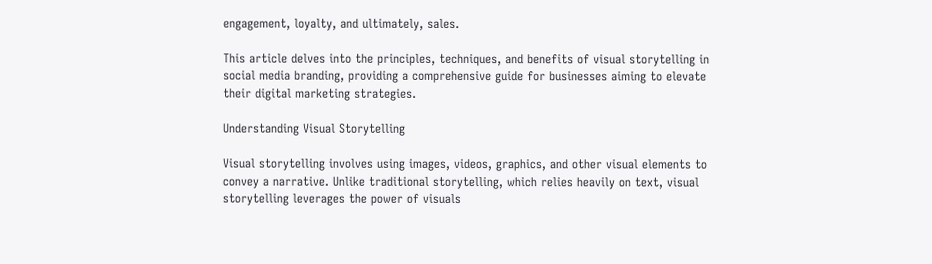engagement, loyalty, and ultimately, sales.

This article delves into the principles, techniques, and benefits of visual storytelling in social media branding, providing a comprehensive guide for businesses aiming to elevate their digital marketing strategies.

Understanding Visual Storytelling

Visual storytelling involves using images, videos, graphics, and other visual elements to convey a narrative. Unlike traditional storytelling, which relies heavily on text, visual storytelling leverages the power of visuals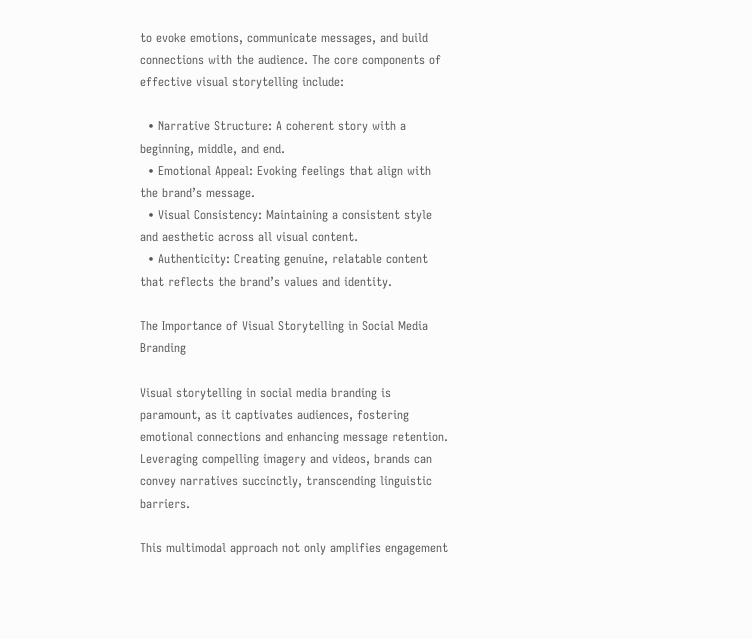to evoke emotions, communicate messages, and build connections with the audience. The core components of effective visual storytelling include:

  • Narrative Structure: A coherent story with a beginning, middle, and end.
  • Emotional Appeal: Evoking feelings that align with the brand’s message.
  • Visual Consistency: Maintaining a consistent style and aesthetic across all visual content.
  • Authenticity: Creating genuine, relatable content that reflects the brand’s values and identity.

The Importance of Visual Storytelling in Social Media Branding

Visual storytelling in social media branding is paramount, as it captivates audiences, fostering emotional connections and enhancing message retention. Leveraging compelling imagery and videos, brands can convey narratives succinctly, transcending linguistic barriers.

This multimodal approach not only amplifies engagement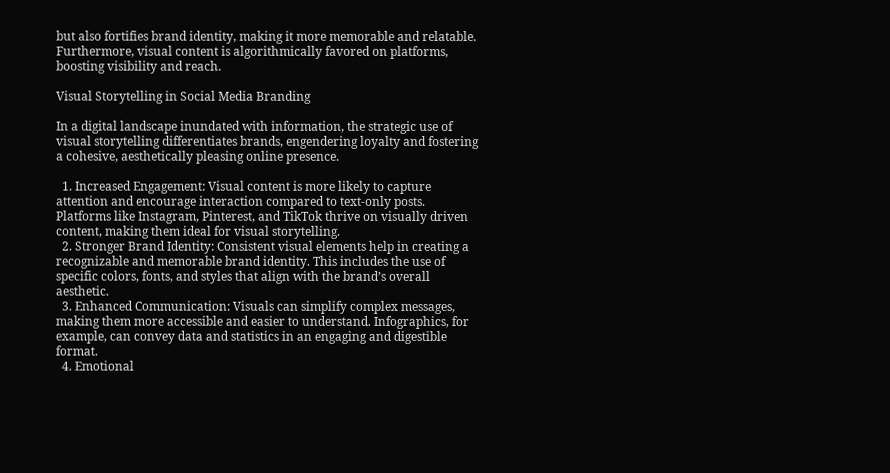but also fortifies brand identity, making it more memorable and relatable. Furthermore, visual content is algorithmically favored on platforms, boosting visibility and reach.

Visual Storytelling in Social Media Branding

In a digital landscape inundated with information, the strategic use of visual storytelling differentiates brands, engendering loyalty and fostering a cohesive, aesthetically pleasing online presence.

  1. Increased Engagement: Visual content is more likely to capture attention and encourage interaction compared to text-only posts. Platforms like Instagram, Pinterest, and TikTok thrive on visually driven content, making them ideal for visual storytelling.
  2. Stronger Brand Identity: Consistent visual elements help in creating a recognizable and memorable brand identity. This includes the use of specific colors, fonts, and styles that align with the brand’s overall aesthetic.
  3. Enhanced Communication: Visuals can simplify complex messages, making them more accessible and easier to understand. Infographics, for example, can convey data and statistics in an engaging and digestible format.
  4. Emotional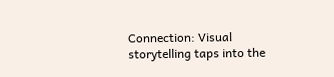Connection: Visual storytelling taps into the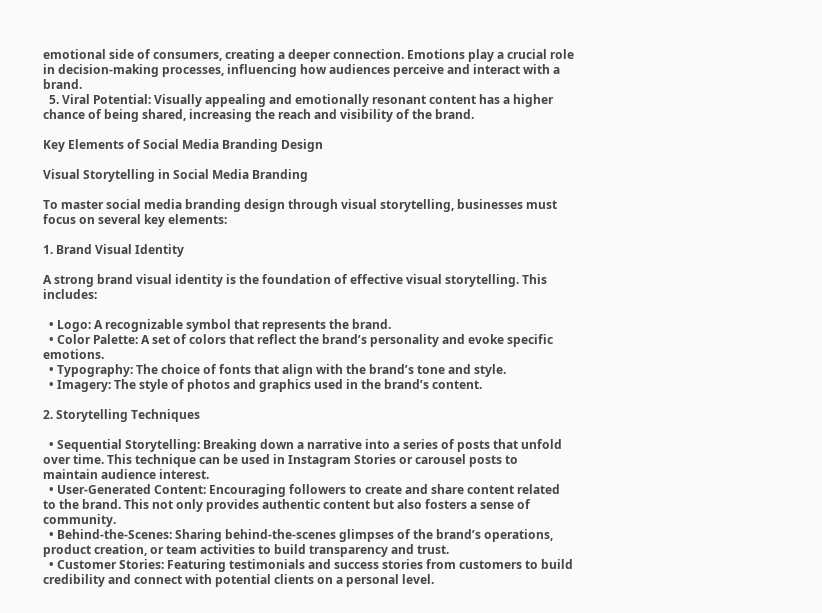emotional side of consumers, creating a deeper connection. Emotions play a crucial role in decision-making processes, influencing how audiences perceive and interact with a brand.
  5. Viral Potential: Visually appealing and emotionally resonant content has a higher chance of being shared, increasing the reach and visibility of the brand.

Key Elements of Social Media Branding Design

Visual Storytelling in Social Media Branding

To master social media branding design through visual storytelling, businesses must focus on several key elements:

1. Brand Visual Identity

A strong brand visual identity is the foundation of effective visual storytelling. This includes:

  • Logo: A recognizable symbol that represents the brand.
  • Color Palette: A set of colors that reflect the brand’s personality and evoke specific emotions.
  • Typography: The choice of fonts that align with the brand’s tone and style.
  • Imagery: The style of photos and graphics used in the brand’s content.

2. Storytelling Techniques

  • Sequential Storytelling: Breaking down a narrative into a series of posts that unfold over time. This technique can be used in Instagram Stories or carousel posts to maintain audience interest.
  • User-Generated Content: Encouraging followers to create and share content related to the brand. This not only provides authentic content but also fosters a sense of community.
  • Behind-the-Scenes: Sharing behind-the-scenes glimpses of the brand’s operations, product creation, or team activities to build transparency and trust.
  • Customer Stories: Featuring testimonials and success stories from customers to build credibility and connect with potential clients on a personal level.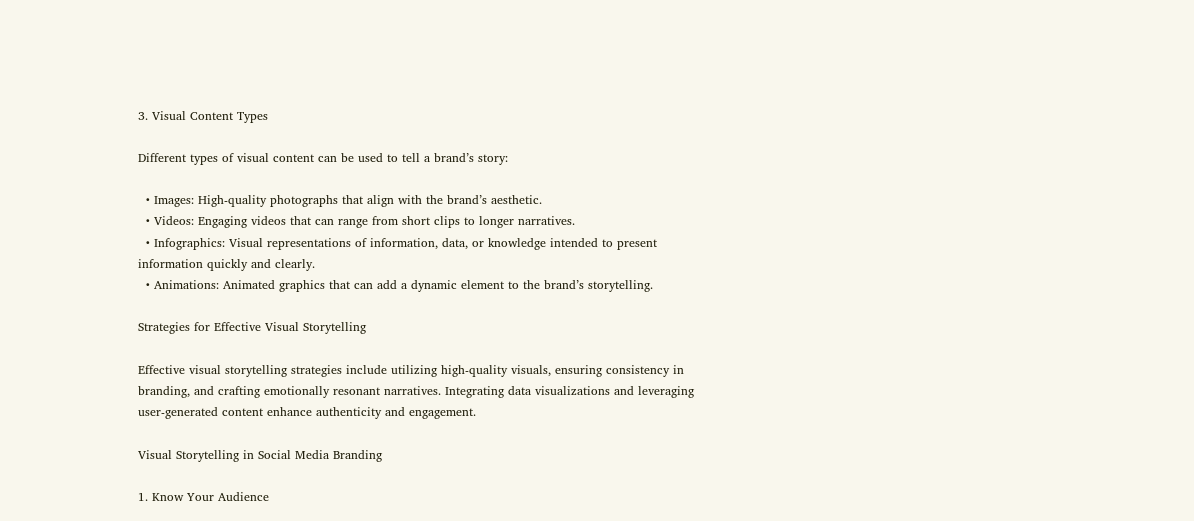3. Visual Content Types

Different types of visual content can be used to tell a brand’s story:

  • Images: High-quality photographs that align with the brand’s aesthetic.
  • Videos: Engaging videos that can range from short clips to longer narratives.
  • Infographics: Visual representations of information, data, or knowledge intended to present information quickly and clearly.
  • Animations: Animated graphics that can add a dynamic element to the brand’s storytelling.

Strategies for Effective Visual Storytelling

Effective visual storytelling strategies include utilizing high-quality visuals, ensuring consistency in branding, and crafting emotionally resonant narratives. Integrating data visualizations and leveraging user-generated content enhance authenticity and engagement.

Visual Storytelling in Social Media Branding

1. Know Your Audience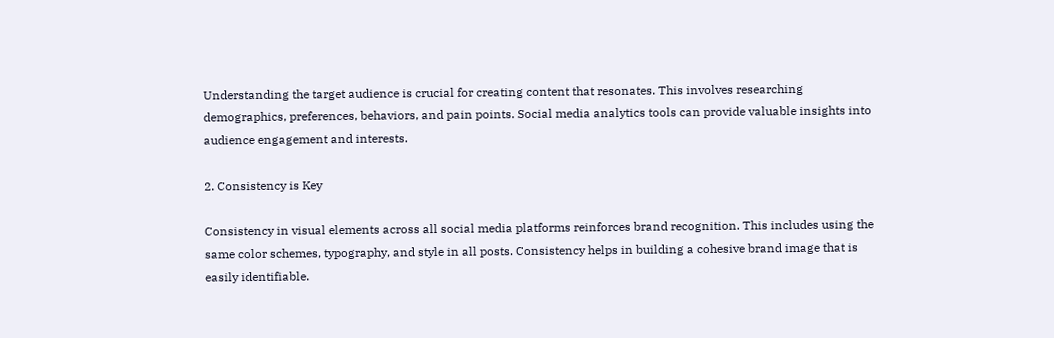Understanding the target audience is crucial for creating content that resonates. This involves researching demographics, preferences, behaviors, and pain points. Social media analytics tools can provide valuable insights into audience engagement and interests.

2. Consistency is Key

Consistency in visual elements across all social media platforms reinforces brand recognition. This includes using the same color schemes, typography, and style in all posts. Consistency helps in building a cohesive brand image that is easily identifiable.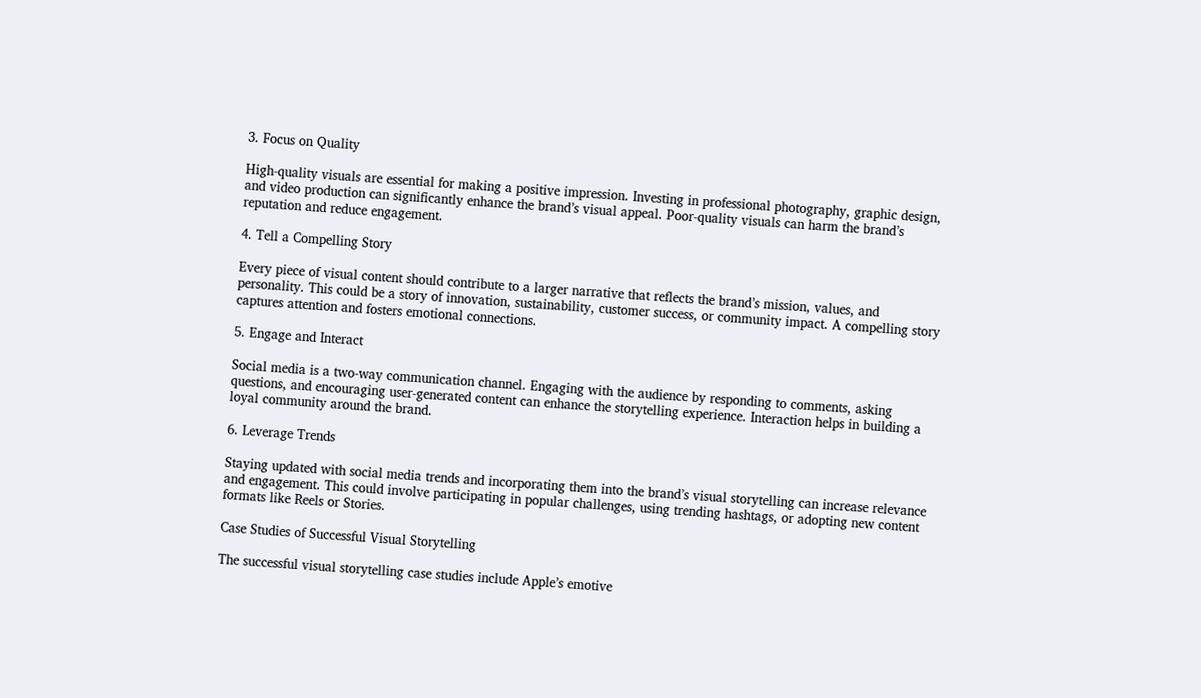3. Focus on Quality

High-quality visuals are essential for making a positive impression. Investing in professional photography, graphic design, and video production can significantly enhance the brand’s visual appeal. Poor-quality visuals can harm the brand’s reputation and reduce engagement.

4. Tell a Compelling Story

Every piece of visual content should contribute to a larger narrative that reflects the brand’s mission, values, and personality. This could be a story of innovation, sustainability, customer success, or community impact. A compelling story captures attention and fosters emotional connections.

5. Engage and Interact

Social media is a two-way communication channel. Engaging with the audience by responding to comments, asking questions, and encouraging user-generated content can enhance the storytelling experience. Interaction helps in building a loyal community around the brand.

6. Leverage Trends

Staying updated with social media trends and incorporating them into the brand’s visual storytelling can increase relevance and engagement. This could involve participating in popular challenges, using trending hashtags, or adopting new content formats like Reels or Stories.

Case Studies of Successful Visual Storytelling

The successful visual storytelling case studies include Apple’s emotive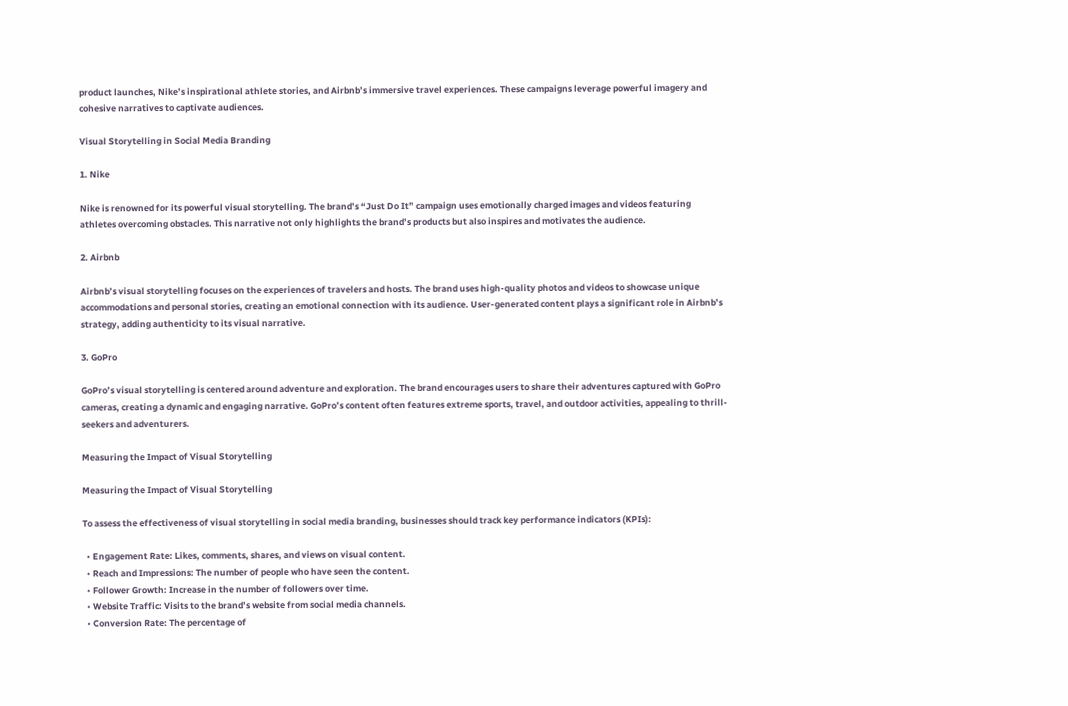product launches, Nike’s inspirational athlete stories, and Airbnb’s immersive travel experiences. These campaigns leverage powerful imagery and cohesive narratives to captivate audiences.

Visual Storytelling in Social Media Branding

1. Nike

Nike is renowned for its powerful visual storytelling. The brand’s “Just Do It” campaign uses emotionally charged images and videos featuring athletes overcoming obstacles. This narrative not only highlights the brand’s products but also inspires and motivates the audience.

2. Airbnb

Airbnb’s visual storytelling focuses on the experiences of travelers and hosts. The brand uses high-quality photos and videos to showcase unique accommodations and personal stories, creating an emotional connection with its audience. User-generated content plays a significant role in Airbnb’s strategy, adding authenticity to its visual narrative.

3. GoPro

GoPro’s visual storytelling is centered around adventure and exploration. The brand encourages users to share their adventures captured with GoPro cameras, creating a dynamic and engaging narrative. GoPro’s content often features extreme sports, travel, and outdoor activities, appealing to thrill-seekers and adventurers.

Measuring the Impact of Visual Storytelling

Measuring the Impact of Visual Storytelling

To assess the effectiveness of visual storytelling in social media branding, businesses should track key performance indicators (KPIs):

  • Engagement Rate: Likes, comments, shares, and views on visual content.
  • Reach and Impressions: The number of people who have seen the content.
  • Follower Growth: Increase in the number of followers over time.
  • Website Traffic: Visits to the brand’s website from social media channels.
  • Conversion Rate: The percentage of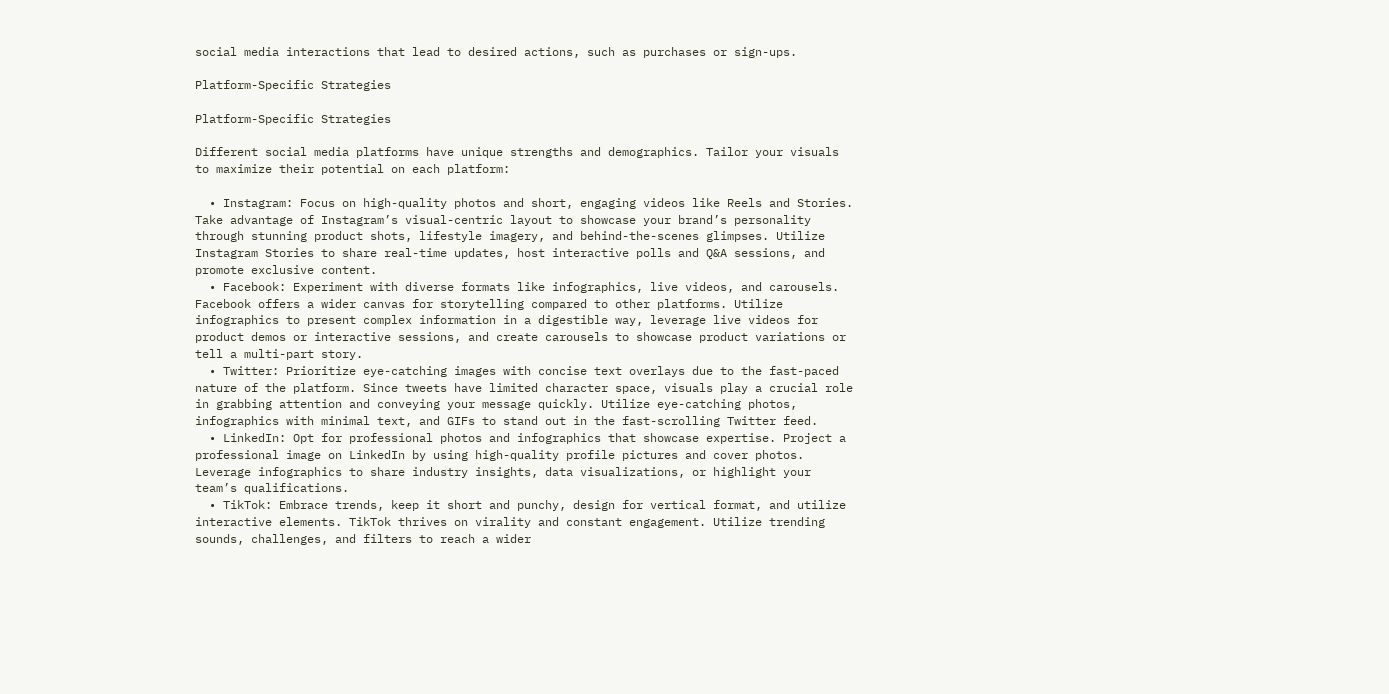social media interactions that lead to desired actions, such as purchases or sign-ups.

Platform-Specific Strategies

Platform-Specific Strategies

Different social media platforms have unique strengths and demographics. Tailor your visuals to maximize their potential on each platform:

  • Instagram: Focus on high-quality photos and short, engaging videos like Reels and Stories. Take advantage of Instagram’s visual-centric layout to showcase your brand’s personality through stunning product shots, lifestyle imagery, and behind-the-scenes glimpses. Utilize Instagram Stories to share real-time updates, host interactive polls and Q&A sessions, and promote exclusive content.
  • Facebook: Experiment with diverse formats like infographics, live videos, and carousels. Facebook offers a wider canvas for storytelling compared to other platforms. Utilize infographics to present complex information in a digestible way, leverage live videos for product demos or interactive sessions, and create carousels to showcase product variations or tell a multi-part story.
  • Twitter: Prioritize eye-catching images with concise text overlays due to the fast-paced nature of the platform. Since tweets have limited character space, visuals play a crucial role in grabbing attention and conveying your message quickly. Utilize eye-catching photos, infographics with minimal text, and GIFs to stand out in the fast-scrolling Twitter feed.
  • LinkedIn: Opt for professional photos and infographics that showcase expertise. Project a professional image on LinkedIn by using high-quality profile pictures and cover photos. Leverage infographics to share industry insights, data visualizations, or highlight your team’s qualifications.
  • TikTok: Embrace trends, keep it short and punchy, design for vertical format, and utilize interactive elements. TikTok thrives on virality and constant engagement. Utilize trending sounds, challenges, and filters to reach a wider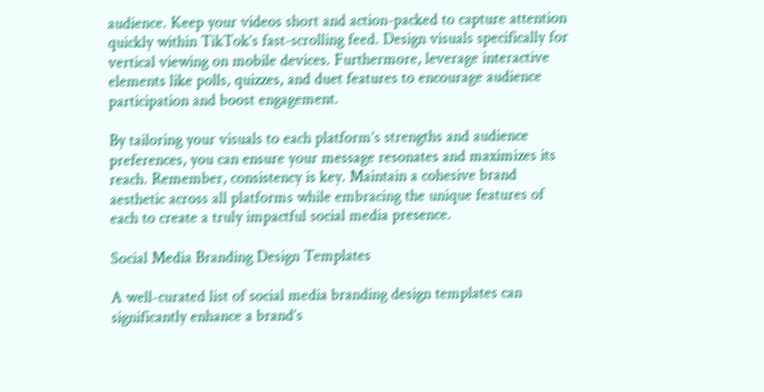audience. Keep your videos short and action-packed to capture attention quickly within TikTok’s fast-scrolling feed. Design visuals specifically for vertical viewing on mobile devices. Furthermore, leverage interactive elements like polls, quizzes, and duet features to encourage audience participation and boost engagement.

By tailoring your visuals to each platform’s strengths and audience preferences, you can ensure your message resonates and maximizes its reach. Remember, consistency is key. Maintain a cohesive brand aesthetic across all platforms while embracing the unique features of each to create a truly impactful social media presence.

Social Media Branding Design Templates

A well-curated list of social media branding design templates can significantly enhance a brand’s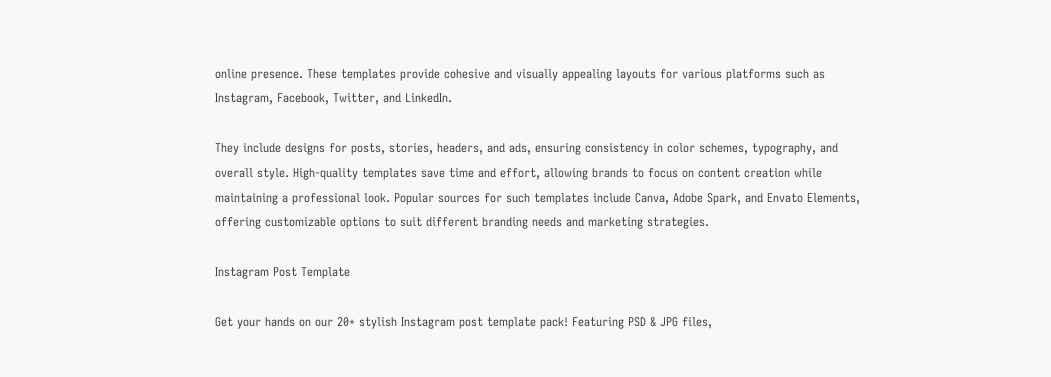online presence. These templates provide cohesive and visually appealing layouts for various platforms such as Instagram, Facebook, Twitter, and LinkedIn.

They include designs for posts, stories, headers, and ads, ensuring consistency in color schemes, typography, and overall style. High-quality templates save time and effort, allowing brands to focus on content creation while maintaining a professional look. Popular sources for such templates include Canva, Adobe Spark, and Envato Elements, offering customizable options to suit different branding needs and marketing strategies.

Instagram Post Template

Get your hands on our 20+ stylish Instagram post template pack! Featuring PSD & JPG files,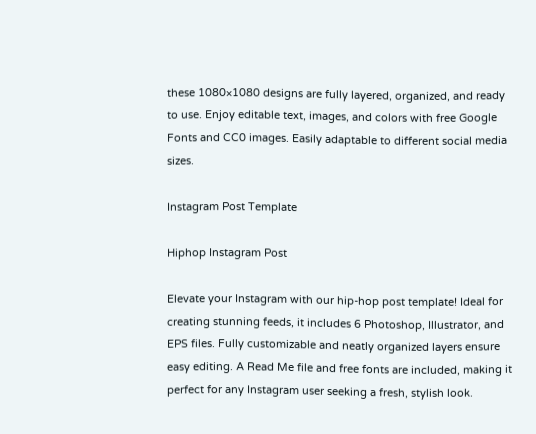these 1080×1080 designs are fully layered, organized, and ready to use. Enjoy editable text, images, and colors with free Google Fonts and CC0 images. Easily adaptable to different social media sizes.

Instagram Post Template

Hiphop Instagram Post

Elevate your Instagram with our hip-hop post template! Ideal for creating stunning feeds, it includes 6 Photoshop, Illustrator, and EPS files. Fully customizable and neatly organized layers ensure easy editing. A Read Me file and free fonts are included, making it perfect for any Instagram user seeking a fresh, stylish look.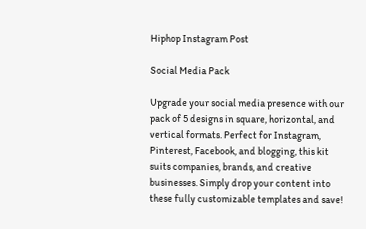Hiphop Instagram Post

Social Media Pack

Upgrade your social media presence with our pack of 5 designs in square, horizontal, and vertical formats. Perfect for Instagram, Pinterest, Facebook, and blogging, this kit suits companies, brands, and creative businesses. Simply drop your content into these fully customizable templates and save!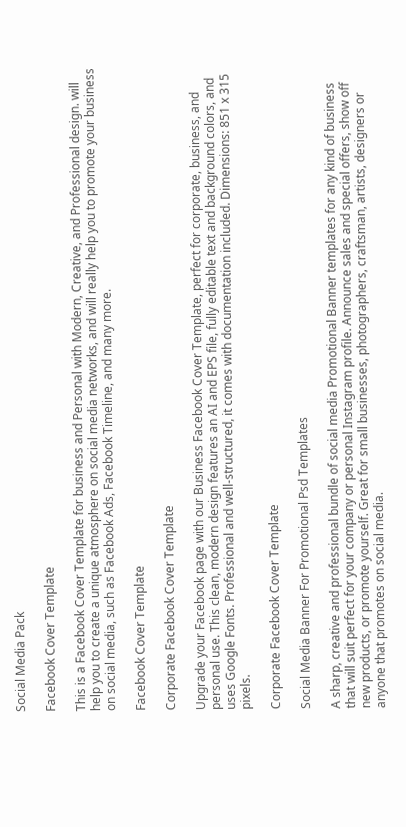Social Media Pack

Facebook Cover Template

This is a Facebook Cover Template for business and Personal with Modern, Creative, and Professional design. will help you to create a unique atmosphere on social media networks, and will really help you to promote your business on social media, such as Facebook Ads, Facebook Timeline, and many more.

Facebook Cover Template

Corporate Facebook Cover Template

Upgrade your Facebook page with our Business Facebook Cover Template, perfect for corporate, business, and personal use. This clean, modern design features an AI and EPS file, fully editable text and background colors, and uses Google Fonts. Professional and well-structured, it comes with documentation included. Dimensions: 851 x 315 pixels.

Corporate Facebook Cover Template

Social Media Banner For Promotional Psd Templates

A sharp, creative and professional bundle of social media Promotional Banner templates for any kind of business that will suit perfect for your company or personal Instagram profile. Announce sales and special offers, show off new products, or promote yourself. Great for small businesses, photographers, craftsman, artists, designers or anyone that promotes on social media.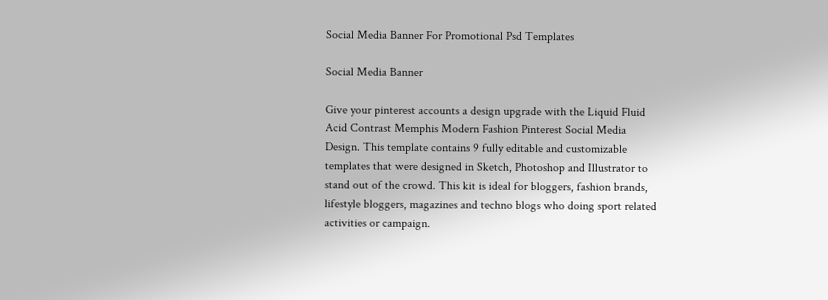Social Media Banner For Promotional Psd Templates

Social Media Banner

Give your pinterest accounts a design upgrade with the Liquid Fluid Acid Contrast Memphis Modern Fashion Pinterest Social Media Design. This template contains 9 fully editable and customizable templates that were designed in Sketch, Photoshop and Illustrator to stand out of the crowd. This kit is ideal for bloggers, fashion brands, lifestyle bloggers, magazines and techno blogs who doing sport related activities or campaign.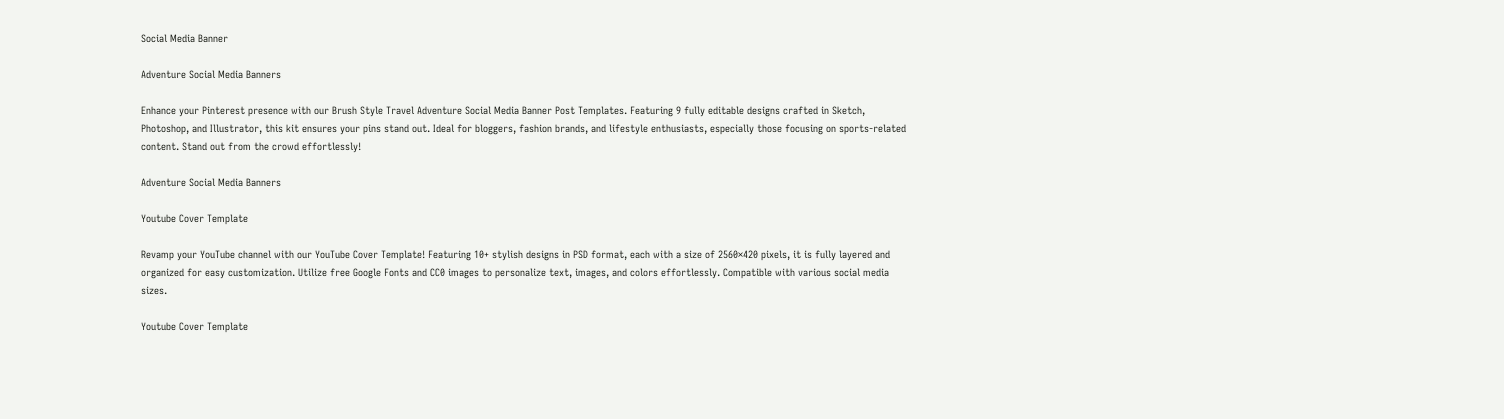Social Media Banner

Adventure Social Media Banners

Enhance your Pinterest presence with our Brush Style Travel Adventure Social Media Banner Post Templates. Featuring 9 fully editable designs crafted in Sketch, Photoshop, and Illustrator, this kit ensures your pins stand out. Ideal for bloggers, fashion brands, and lifestyle enthusiasts, especially those focusing on sports-related content. Stand out from the crowd effortlessly!

Adventure Social Media Banners

Youtube Cover Template

Revamp your YouTube channel with our YouTube Cover Template! Featuring 10+ stylish designs in PSD format, each with a size of 2560×420 pixels, it is fully layered and organized for easy customization. Utilize free Google Fonts and CC0 images to personalize text, images, and colors effortlessly. Compatible with various social media sizes.

Youtube Cover Template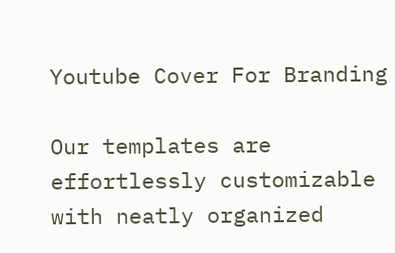Youtube Cover For Branding

Our templates are effortlessly customizable with neatly organized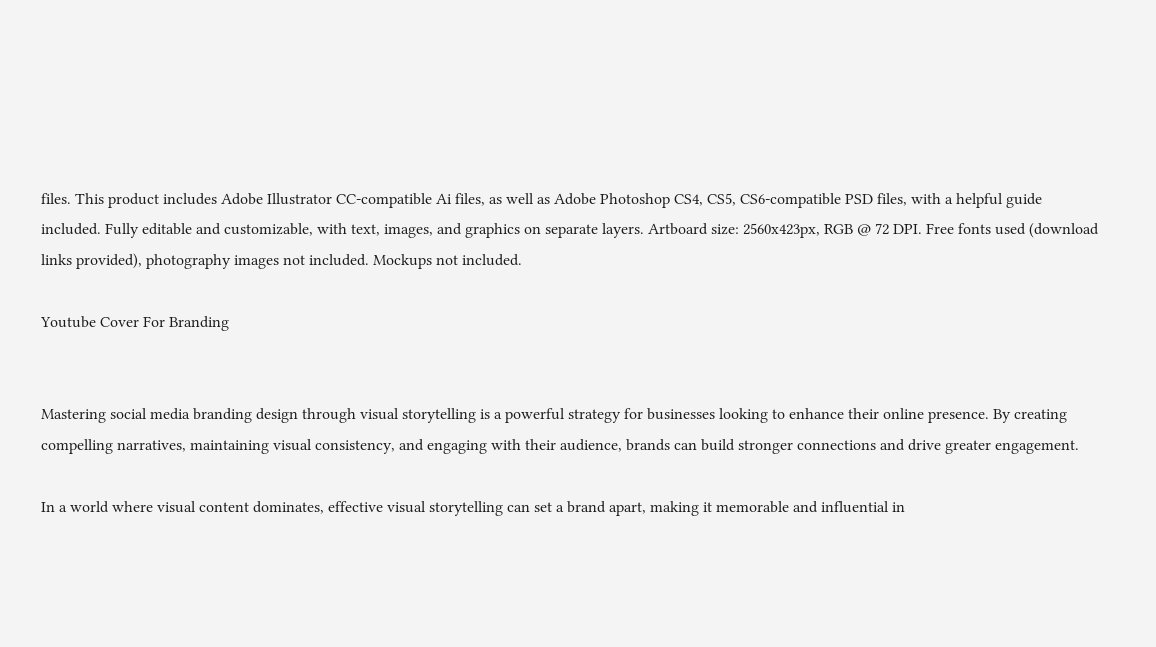files. This product includes Adobe Illustrator CC-compatible Ai files, as well as Adobe Photoshop CS4, CS5, CS6-compatible PSD files, with a helpful guide included. Fully editable and customizable, with text, images, and graphics on separate layers. Artboard size: 2560x423px, RGB @ 72 DPI. Free fonts used (download links provided), photography images not included. Mockups not included.

Youtube Cover For Branding


Mastering social media branding design through visual storytelling is a powerful strategy for businesses looking to enhance their online presence. By creating compelling narratives, maintaining visual consistency, and engaging with their audience, brands can build stronger connections and drive greater engagement.

In a world where visual content dominates, effective visual storytelling can set a brand apart, making it memorable and influential in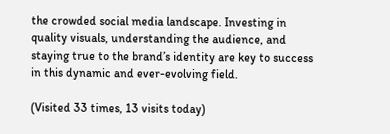the crowded social media landscape. Investing in quality visuals, understanding the audience, and staying true to the brand’s identity are key to success in this dynamic and ever-evolving field.

(Visited 33 times, 13 visits today)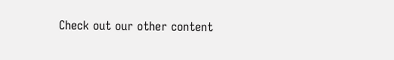Check out our other content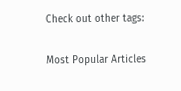Check out other tags:

Most Popular Articles